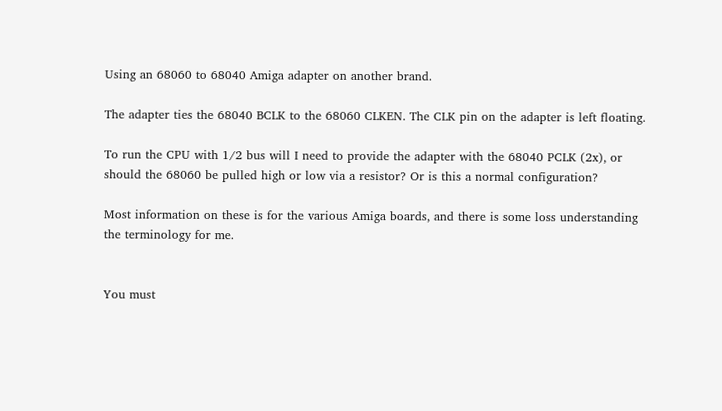Using an 68060 to 68040 Amiga adapter on another brand.

The adapter ties the 68040 BCLK to the 68060 CLKEN. The CLK pin on the adapter is left floating.

To run the CPU with 1/2 bus will I need to provide the adapter with the 68040 PCLK (2x), or should the 68060 be pulled high or low via a resistor? Or is this a normal configuration?

Most information on these is for the various Amiga boards, and there is some loss understanding the terminology for me.


You must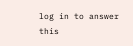log in to answer this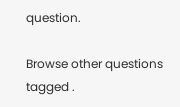question.

Browse other questions tagged .